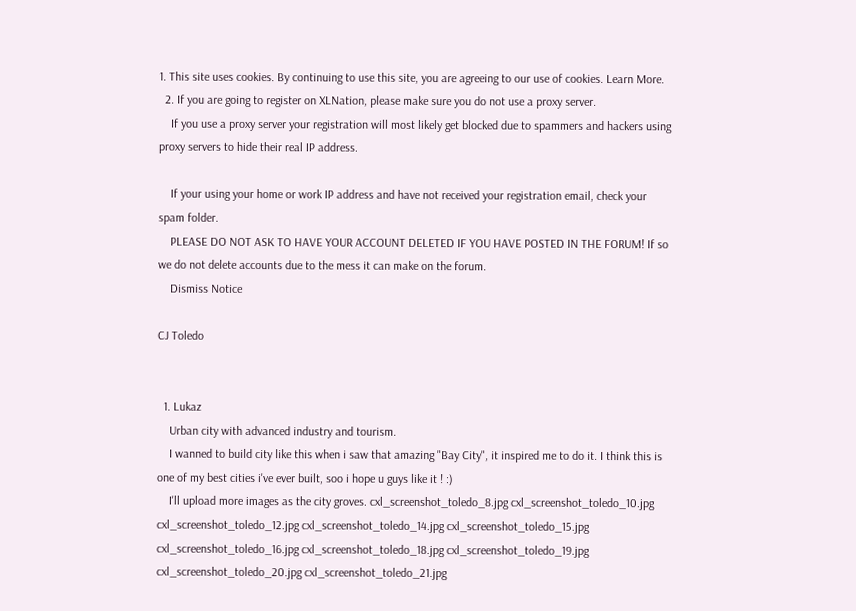1. This site uses cookies. By continuing to use this site, you are agreeing to our use of cookies. Learn More.
  2. If you are going to register on XLNation, please make sure you do not use a proxy server.
    If you use a proxy server your registration will most likely get blocked due to spammers and hackers using proxy servers to hide their real IP address.

    If your using your home or work IP address and have not received your registration email, check your spam folder.
    PLEASE DO NOT ASK TO HAVE YOUR ACCOUNT DELETED IF YOU HAVE POSTED IN THE FORUM! If so we do not delete accounts due to the mess it can make on the forum.
    Dismiss Notice

CJ Toledo


  1. Lukaz
    Urban city with advanced industry and tourism.
    I wanned to build city like this when i saw that amazing "Bay City", it inspired me to do it. I think this is one of my best cities i've ever built, soo i hope u guys like it ! :)
    I'll upload more images as the city groves. cxl_screenshot_toledo_8.jpg cxl_screenshot_toledo_10.jpg cxl_screenshot_toledo_12.jpg cxl_screenshot_toledo_14.jpg cxl_screenshot_toledo_15.jpg cxl_screenshot_toledo_16.jpg cxl_screenshot_toledo_18.jpg cxl_screenshot_toledo_19.jpg cxl_screenshot_toledo_20.jpg cxl_screenshot_toledo_21.jpg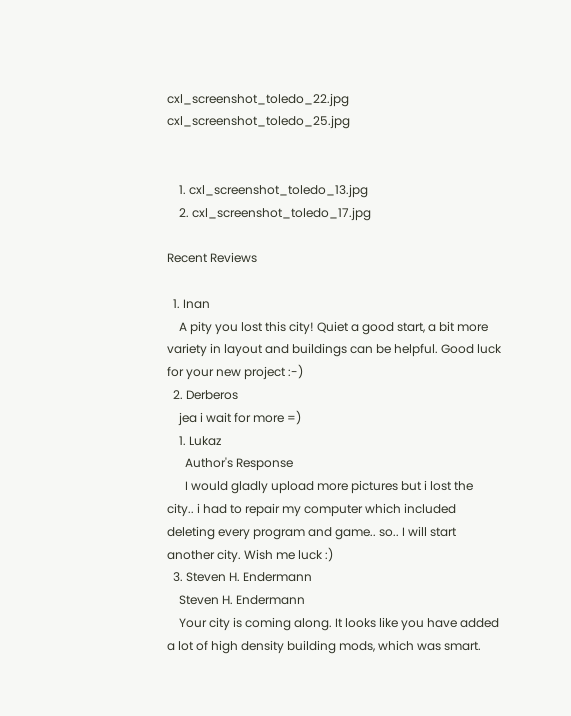cxl_screenshot_toledo_22.jpg cxl_screenshot_toledo_25.jpg


    1. cxl_screenshot_toledo_13.jpg
    2. cxl_screenshot_toledo_17.jpg

Recent Reviews

  1. Inan
    A pity you lost this city! Quiet a good start, a bit more variety in layout and buildings can be helpful. Good luck for your new project :-)
  2. Derberos
    jea i wait for more =)
    1. Lukaz
      Author's Response
      I would gladly upload more pictures but i lost the city.. i had to repair my computer which included deleting every program and game.. so.. I will start another city. Wish me luck :)
  3. Steven H. Endermann
    Steven H. Endermann
    Your city is coming along. It looks like you have added a lot of high density building mods, which was smart.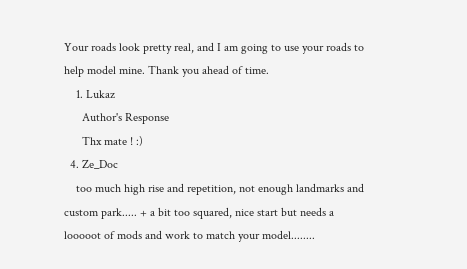Your roads look pretty real, and I am going to use your roads to help model mine. Thank you ahead of time.
    1. Lukaz
      Author's Response
      Thx mate ! :)
  4. Ze_Doc
    too much high rise and repetition, not enough landmarks and custom park..... + a bit too squared, nice start but needs a looooot of mods and work to match your model........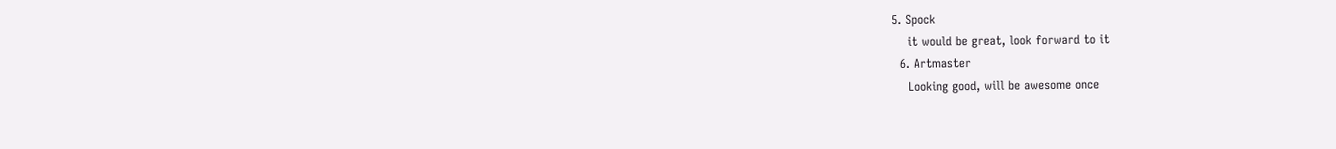5. Spock
    it would be great, look forward to it
  6. Artmaster
    Looking good, will be awesome once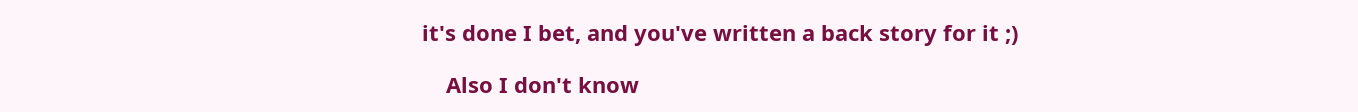it's done I bet, and you've written a back story for it ;)

    Also I don't know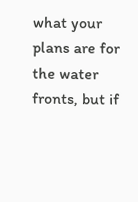what your plans are for the water fronts, but if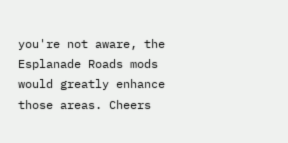you're not aware, the Esplanade Roads mods would greatly enhance those areas. Cheers